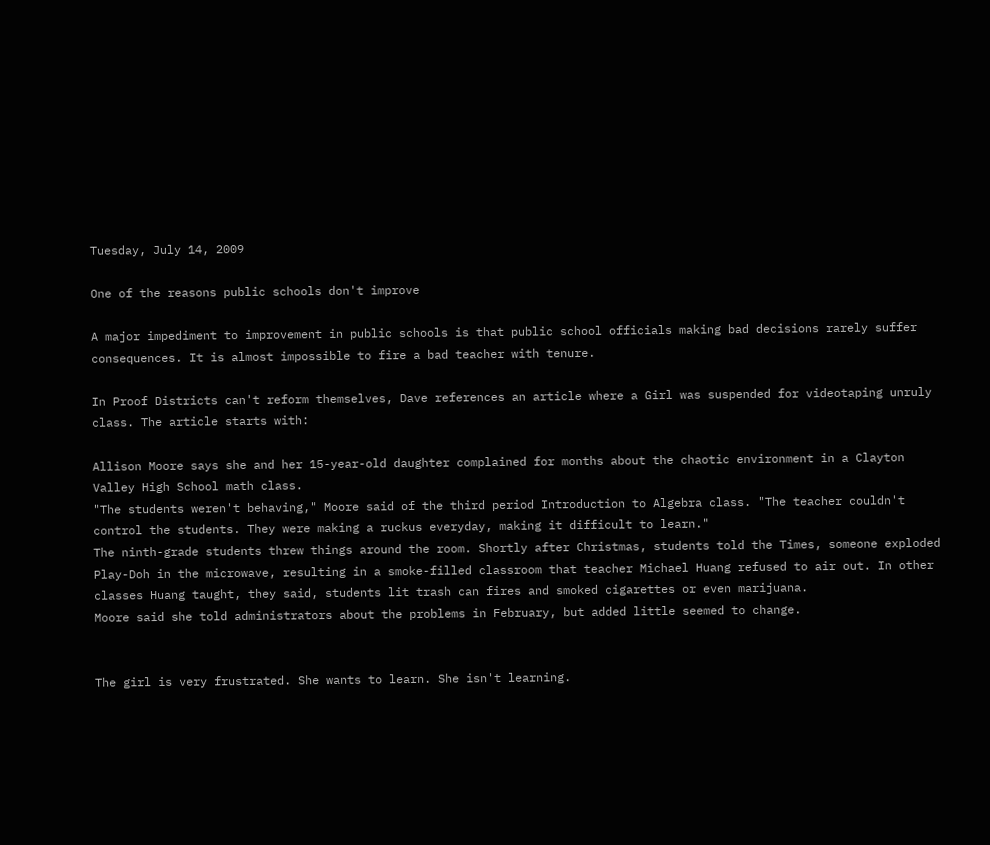Tuesday, July 14, 2009

One of the reasons public schools don't improve

A major impediment to improvement in public schools is that public school officials making bad decisions rarely suffer consequences. It is almost impossible to fire a bad teacher with tenure.

In Proof Districts can't reform themselves, Dave references an article where a Girl was suspended for videotaping unruly class. The article starts with:

Allison Moore says she and her 15-year-old daughter complained for months about the chaotic environment in a Clayton Valley High School math class.
"The students weren't behaving," Moore said of the third period Introduction to Algebra class. "The teacher couldn't control the students. They were making a ruckus everyday, making it difficult to learn."
The ninth-grade students threw things around the room. Shortly after Christmas, students told the Times, someone exploded Play-Doh in the microwave, resulting in a smoke-filled classroom that teacher Michael Huang refused to air out. In other classes Huang taught, they said, students lit trash can fires and smoked cigarettes or even marijuana.
Moore said she told administrators about the problems in February, but added little seemed to change.


The girl is very frustrated. She wants to learn. She isn't learning.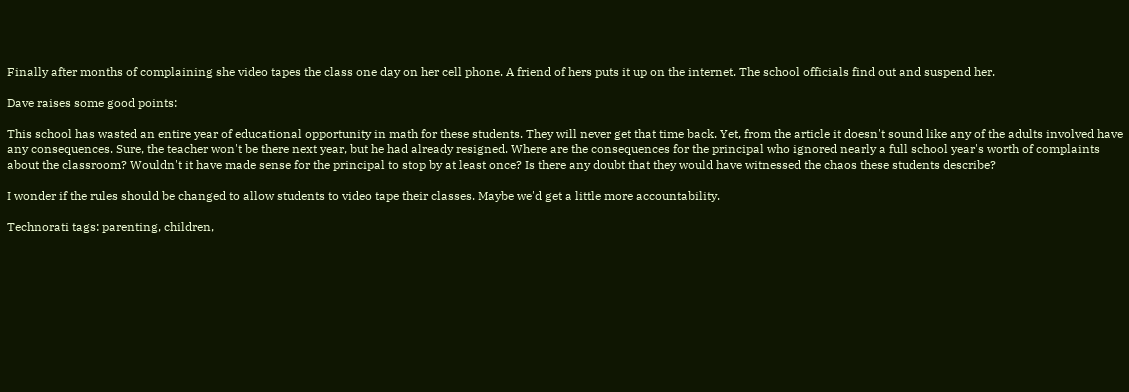Finally after months of complaining she video tapes the class one day on her cell phone. A friend of hers puts it up on the internet. The school officials find out and suspend her.

Dave raises some good points:

This school has wasted an entire year of educational opportunity in math for these students. They will never get that time back. Yet, from the article it doesn't sound like any of the adults involved have any consequences. Sure, the teacher won't be there next year, but he had already resigned. Where are the consequences for the principal who ignored nearly a full school year's worth of complaints about the classroom? Wouldn't it have made sense for the principal to stop by at least once? Is there any doubt that they would have witnessed the chaos these students describe?

I wonder if the rules should be changed to allow students to video tape their classes. Maybe we'd get a little more accountability.

Technorati tags: parenting, children,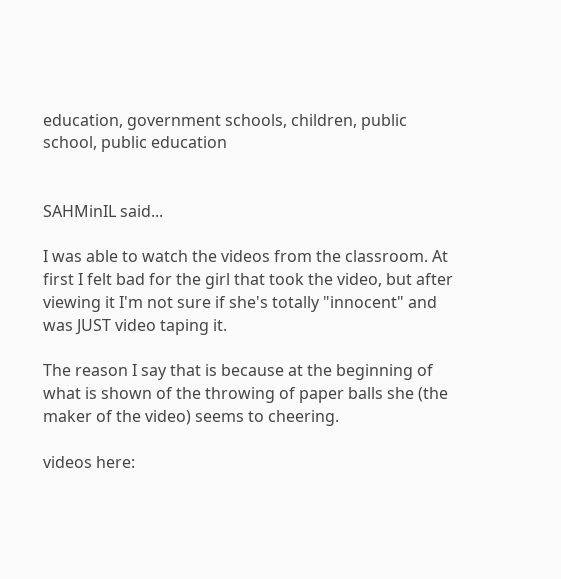education, government schools, children, public school, public education


SAHMinIL said...

I was able to watch the videos from the classroom. At first I felt bad for the girl that took the video, but after viewing it I'm not sure if she's totally "innocent" and was JUST video taping it.

The reason I say that is because at the beginning of what is shown of the throwing of paper balls she (the maker of the video) seems to cheering.

videos here: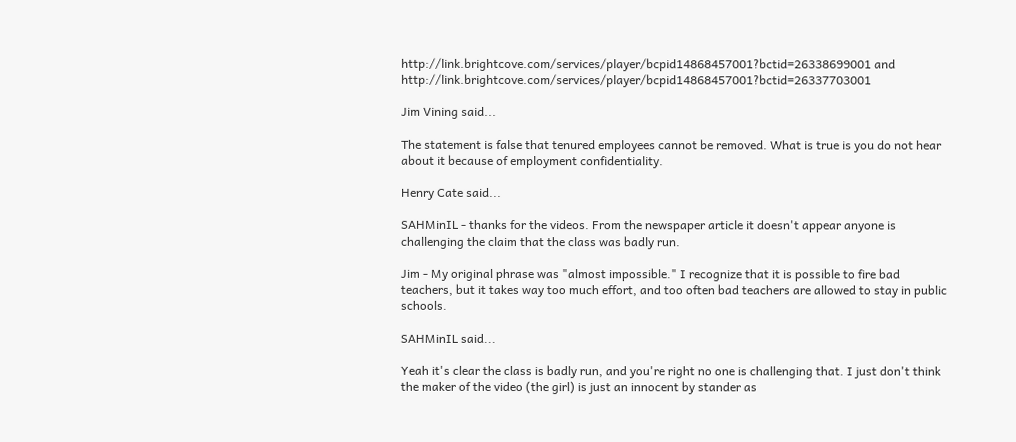http://link.brightcove.com/services/player/bcpid14868457001?bctid=26338699001 and http://link.brightcove.com/services/player/bcpid14868457001?bctid=26337703001

Jim Vining said...

The statement is false that tenured employees cannot be removed. What is true is you do not hear about it because of employment confidentiality.

Henry Cate said...

SAHMinIL - thanks for the videos. From the newspaper article it doesn't appear anyone is challenging the claim that the class was badly run.

Jim - My original phrase was "almost impossible." I recognize that it is possible to fire bad teachers, but it takes way too much effort, and too often bad teachers are allowed to stay in public schools.

SAHMinIL said...

Yeah it's clear the class is badly run, and you're right no one is challenging that. I just don't think the maker of the video (the girl) is just an innocent by stander as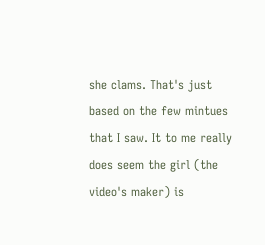she clams. That's just based on the few mintues that I saw. It to me really does seem the girl (the video's maker) is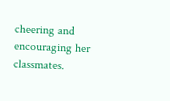cheering and encouraging her classmates.